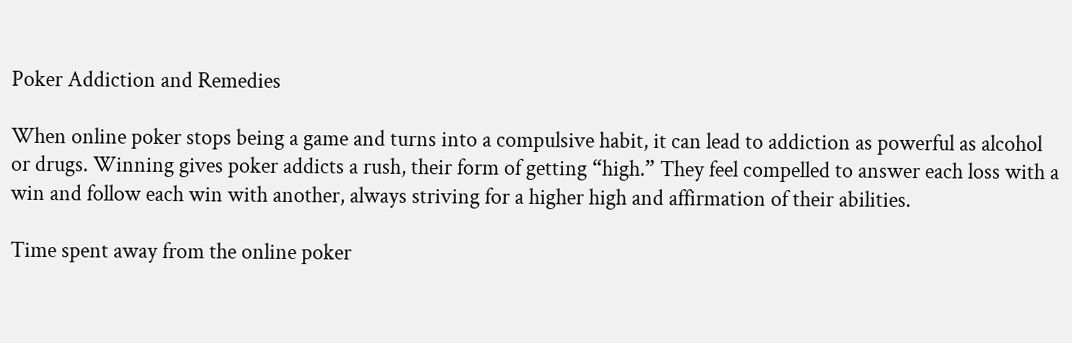Poker Addiction and Remedies

When online poker stops being a game and turns into a compulsive habit, it can lead to addiction as powerful as alcohol or drugs. Winning gives poker addicts a rush, their form of getting “high.” They feel compelled to answer each loss with a win and follow each win with another, always striving for a higher high and affirmation of their abilities.

Time spent away from the online poker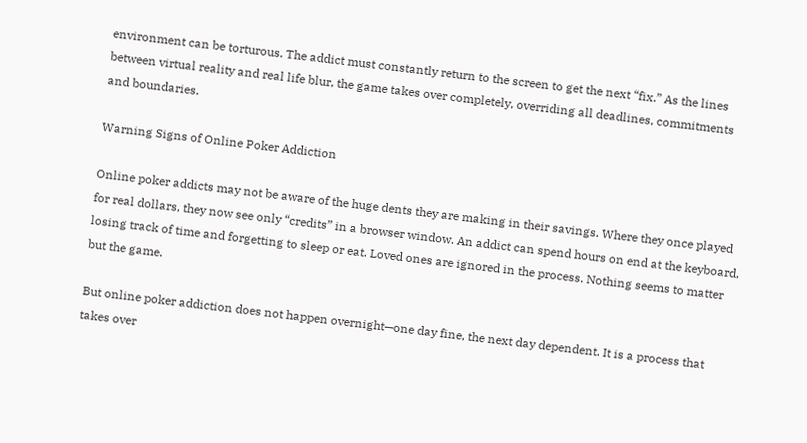environment can be torturous. The addict must constantly return to the screen to get the next “fix.” As the lines between virtual reality and real life blur, the game takes over completely, overriding all deadlines, commitments and boundaries.

Warning Signs of Online Poker Addiction

Online poker addicts may not be aware of the huge dents they are making in their savings. Where they once played for real dollars, they now see only “credits” in a browser window. An addict can spend hours on end at the keyboard, losing track of time and forgetting to sleep or eat. Loved ones are ignored in the process. Nothing seems to matter but the game.

But online poker addiction does not happen overnight—one day fine, the next day dependent. It is a process that takes over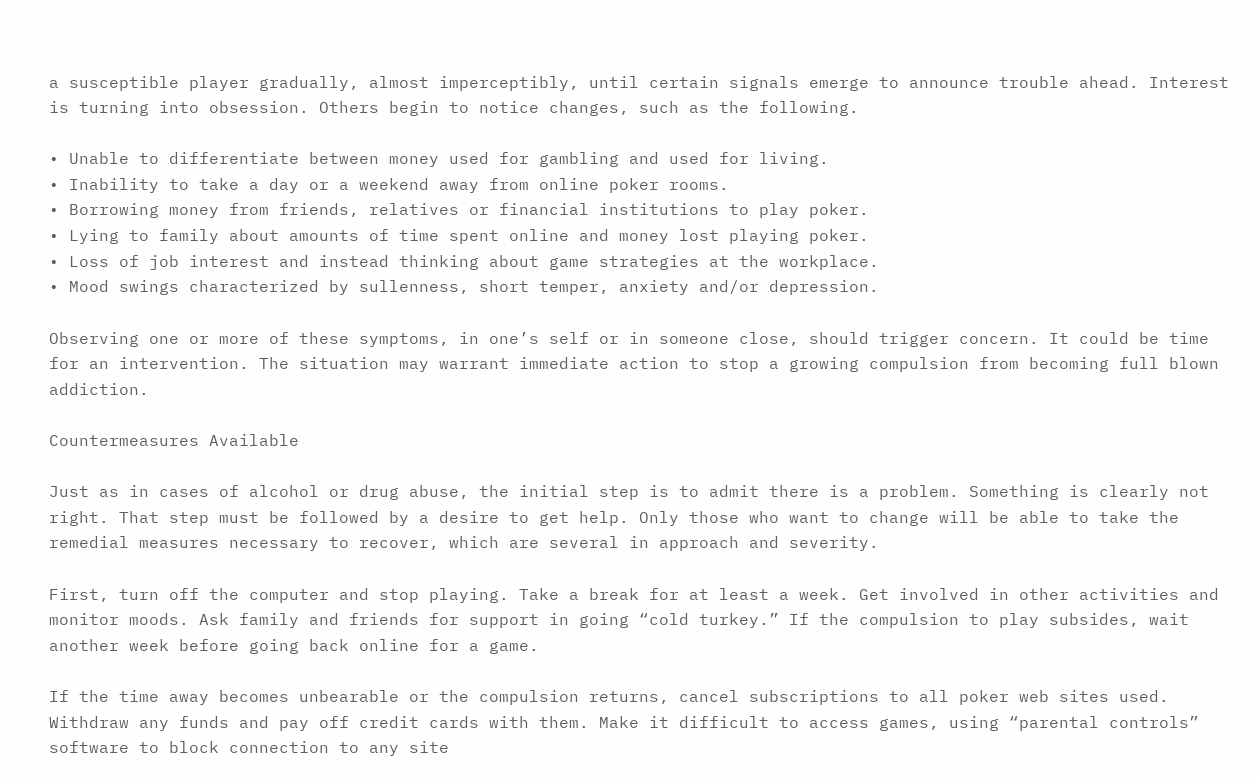a susceptible player gradually, almost imperceptibly, until certain signals emerge to announce trouble ahead. Interest is turning into obsession. Others begin to notice changes, such as the following.

• Unable to differentiate between money used for gambling and used for living.
• Inability to take a day or a weekend away from online poker rooms.
• Borrowing money from friends, relatives or financial institutions to play poker.
• Lying to family about amounts of time spent online and money lost playing poker.
• Loss of job interest and instead thinking about game strategies at the workplace.
• Mood swings characterized by sullenness, short temper, anxiety and/or depression.

Observing one or more of these symptoms, in one’s self or in someone close, should trigger concern. It could be time for an intervention. The situation may warrant immediate action to stop a growing compulsion from becoming full blown addiction.

Countermeasures Available

Just as in cases of alcohol or drug abuse, the initial step is to admit there is a problem. Something is clearly not right. That step must be followed by a desire to get help. Only those who want to change will be able to take the remedial measures necessary to recover, which are several in approach and severity.

First, turn off the computer and stop playing. Take a break for at least a week. Get involved in other activities and monitor moods. Ask family and friends for support in going “cold turkey.” If the compulsion to play subsides, wait another week before going back online for a game.

If the time away becomes unbearable or the compulsion returns, cancel subscriptions to all poker web sites used. Withdraw any funds and pay off credit cards with them. Make it difficult to access games, using “parental controls” software to block connection to any site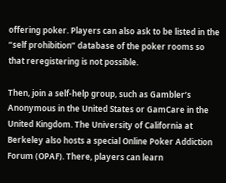offering poker. Players can also ask to be listed in the “self prohibition” database of the poker rooms so that reregistering is not possible.

Then, join a self-help group, such as Gambler’s Anonymous in the United States or GamCare in the United Kingdom. The University of California at Berkeley also hosts a special Online Poker Addiction Forum (OPAF). There, players can learn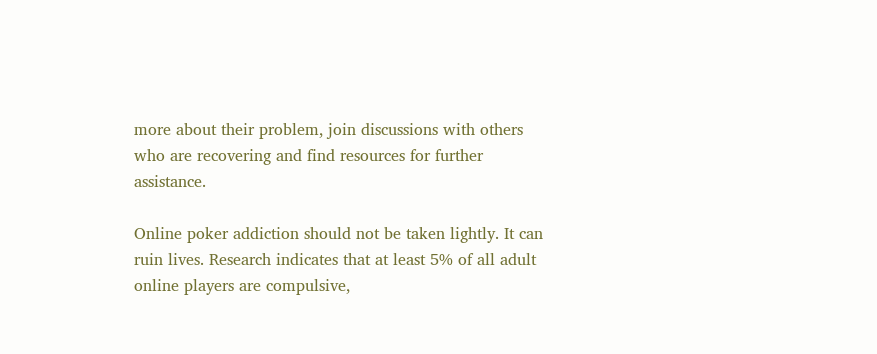more about their problem, join discussions with others who are recovering and find resources for further assistance.

Online poker addiction should not be taken lightly. It can ruin lives. Research indicates that at least 5% of all adult online players are compulsive,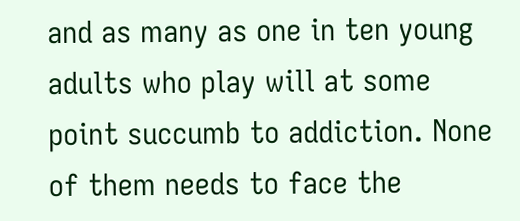and as many as one in ten young adults who play will at some point succumb to addiction. None of them needs to face the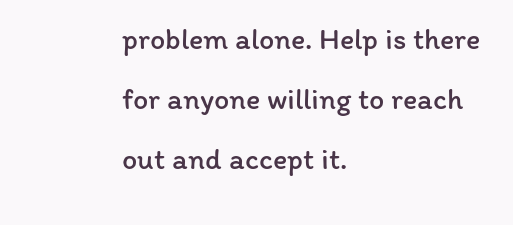problem alone. Help is there for anyone willing to reach out and accept it.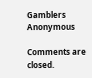Gamblers Anonymous

Comments are closed.